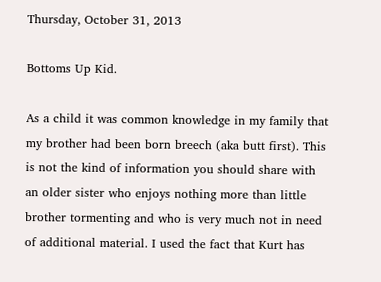Thursday, October 31, 2013

Bottoms Up Kid.

As a child it was common knowledge in my family that my brother had been born breech (aka butt first). This is not the kind of information you should share with an older sister who enjoys nothing more than little brother tormenting and who is very much not in need of additional material. I used the fact that Kurt has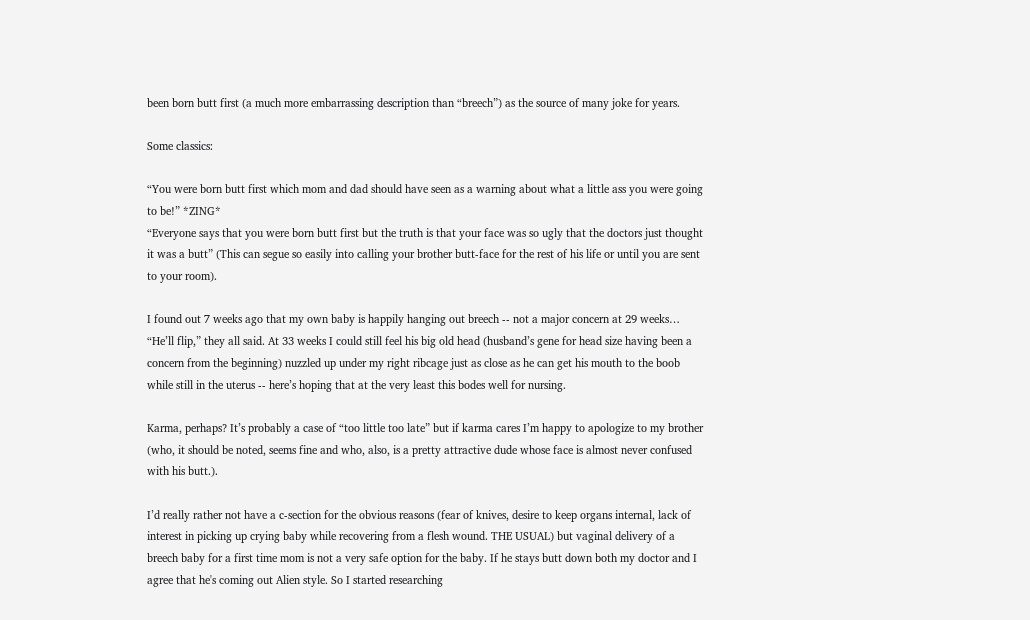been born butt first (a much more embarrassing description than “breech”) as the source of many joke for years.

Some classics:

“You were born butt first which mom and dad should have seen as a warning about what a little ass you were going to be!” *ZING*
“Everyone says that you were born butt first but the truth is that your face was so ugly that the doctors just thought it was a butt” (This can segue so easily into calling your brother butt-face for the rest of his life or until you are sent to your room).

I found out 7 weeks ago that my own baby is happily hanging out breech -- not a major concern at 29 weeks… “He’ll flip,” they all said. At 33 weeks I could still feel his big old head (husband’s gene for head size having been a concern from the beginning) nuzzled up under my right ribcage just as close as he can get his mouth to the boob while still in the uterus -- here’s hoping that at the very least this bodes well for nursing.

Karma, perhaps? It’s probably a case of “too little too late” but if karma cares I’m happy to apologize to my brother (who, it should be noted, seems fine and who, also, is a pretty attractive dude whose face is almost never confused with his butt.).

I’d really rather not have a c-section for the obvious reasons (fear of knives, desire to keep organs internal, lack of interest in picking up crying baby while recovering from a flesh wound. THE USUAL) but vaginal delivery of a breech baby for a first time mom is not a very safe option for the baby. If he stays butt down both my doctor and I agree that he's coming out Alien style. So I started researching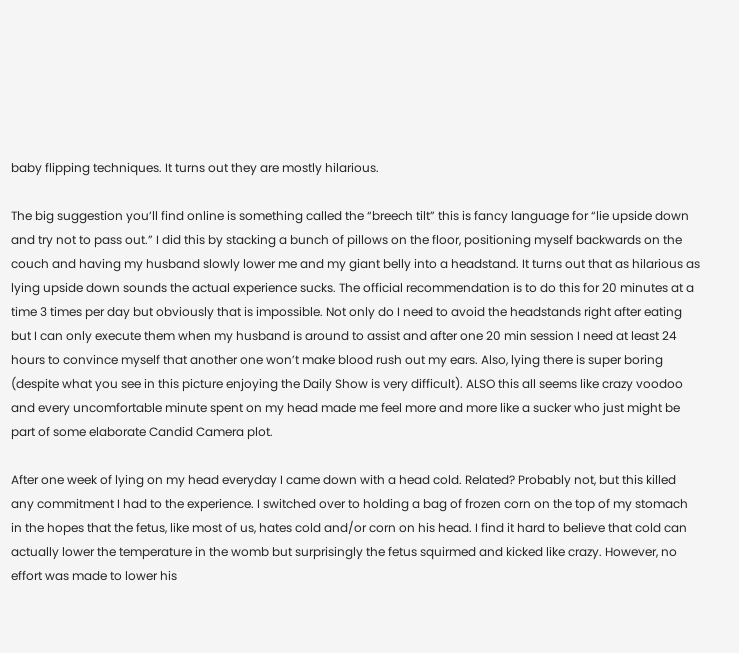baby flipping techniques. It turns out they are mostly hilarious.

The big suggestion you’ll find online is something called the “breech tilt” this is fancy language for “lie upside down and try not to pass out.” I did this by stacking a bunch of pillows on the floor, positioning myself backwards on the couch and having my husband slowly lower me and my giant belly into a headstand. It turns out that as hilarious as lying upside down sounds the actual experience sucks. The official recommendation is to do this for 20 minutes at a time 3 times per day but obviously that is impossible. Not only do I need to avoid the headstands right after eating but I can only execute them when my husband is around to assist and after one 20 min session I need at least 24 hours to convince myself that another one won’t make blood rush out my ears. Also, lying there is super boring (despite what you see in this picture enjoying the Daily Show is very difficult). ALSO this all seems like crazy voodoo and every uncomfortable minute spent on my head made me feel more and more like a sucker who just might be part of some elaborate Candid Camera plot.

After one week of lying on my head everyday I came down with a head cold. Related? Probably not, but this killed any commitment I had to the experience. I switched over to holding a bag of frozen corn on the top of my stomach in the hopes that the fetus, like most of us, hates cold and/or corn on his head. I find it hard to believe that cold can actually lower the temperature in the womb but surprisingly the fetus squirmed and kicked like crazy. However, no effort was made to lower his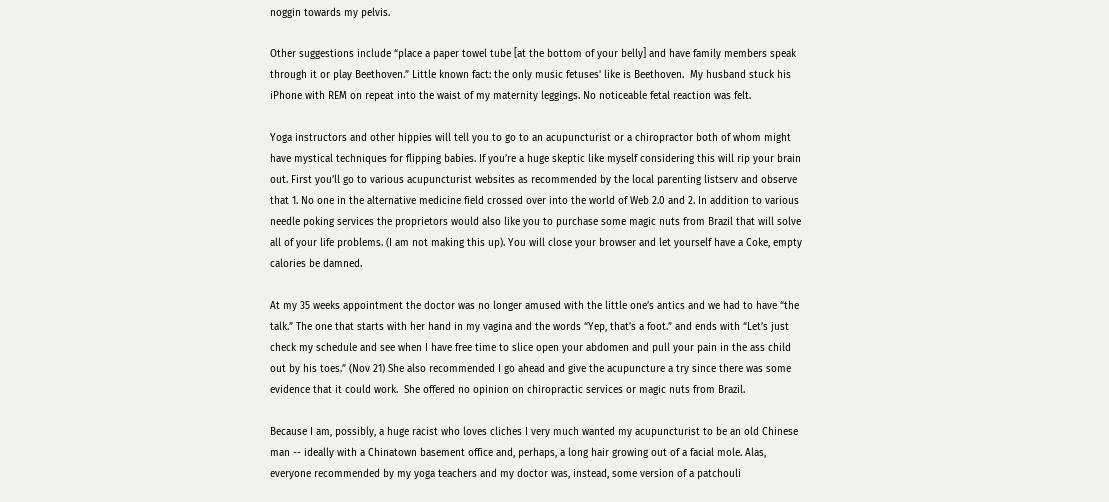noggin towards my pelvis.

Other suggestions include “place a paper towel tube [at the bottom of your belly] and have family members speak through it or play Beethoven.” Little known fact: the only music fetuses' like is Beethoven.  My husband stuck his iPhone with REM on repeat into the waist of my maternity leggings. No noticeable fetal reaction was felt.

Yoga instructors and other hippies will tell you to go to an acupuncturist or a chiropractor both of whom might have mystical techniques for flipping babies. If you’re a huge skeptic like myself considering this will rip your brain out. First you’ll go to various acupuncturist websites as recommended by the local parenting listserv and observe that 1. No one in the alternative medicine field crossed over into the world of Web 2.0 and 2. In addition to various needle poking services the proprietors would also like you to purchase some magic nuts from Brazil that will solve all of your life problems. (I am not making this up). You will close your browser and let yourself have a Coke, empty calories be damned.

At my 35 weeks appointment the doctor was no longer amused with the little one’s antics and we had to have “the talk.” The one that starts with her hand in my vagina and the words “Yep, that’s a foot.” and ends with “Let’s just check my schedule and see when I have free time to slice open your abdomen and pull your pain in the ass child out by his toes.” (Nov 21) She also recommended I go ahead and give the acupuncture a try since there was some evidence that it could work.  She offered no opinion on chiropractic services or magic nuts from Brazil.

Because I am, possibly, a huge racist who loves cliches I very much wanted my acupuncturist to be an old Chinese man -- ideally with a Chinatown basement office and, perhaps, a long hair growing out of a facial mole. Alas, everyone recommended by my yoga teachers and my doctor was, instead, some version of a patchouli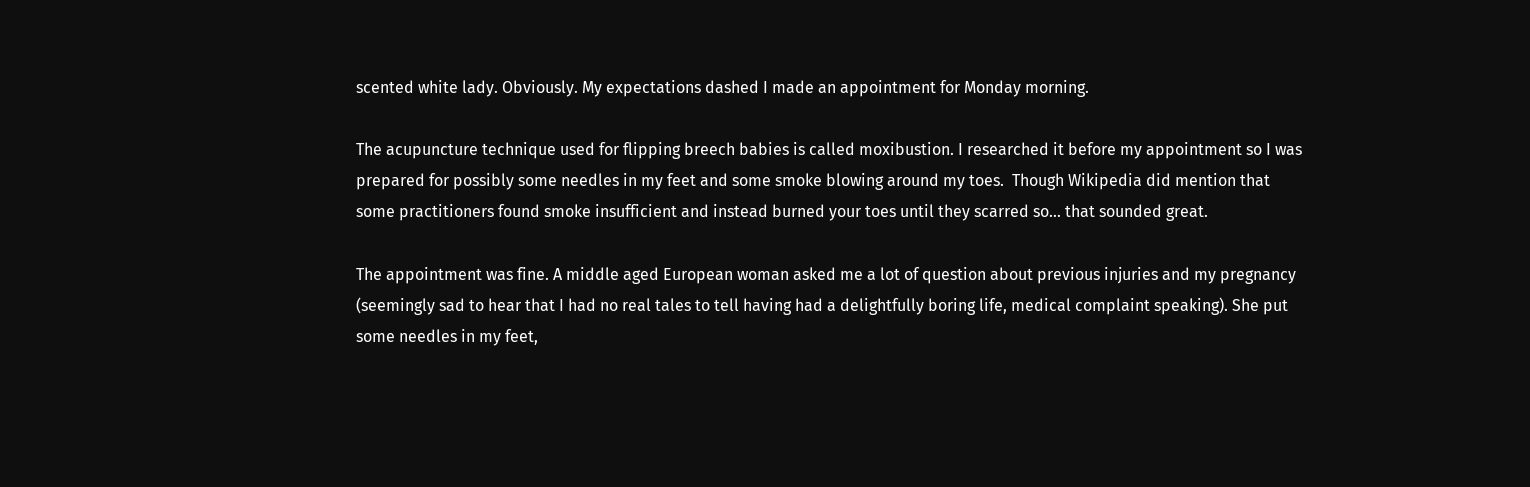scented white lady. Obviously. My expectations dashed I made an appointment for Monday morning.

The acupuncture technique used for flipping breech babies is called moxibustion. I researched it before my appointment so I was prepared for possibly some needles in my feet and some smoke blowing around my toes.  Though Wikipedia did mention that some practitioners found smoke insufficient and instead burned your toes until they scarred so… that sounded great.

The appointment was fine. A middle aged European woman asked me a lot of question about previous injuries and my pregnancy (seemingly sad to hear that I had no real tales to tell having had a delightfully boring life, medical complaint speaking). She put some needles in my feet,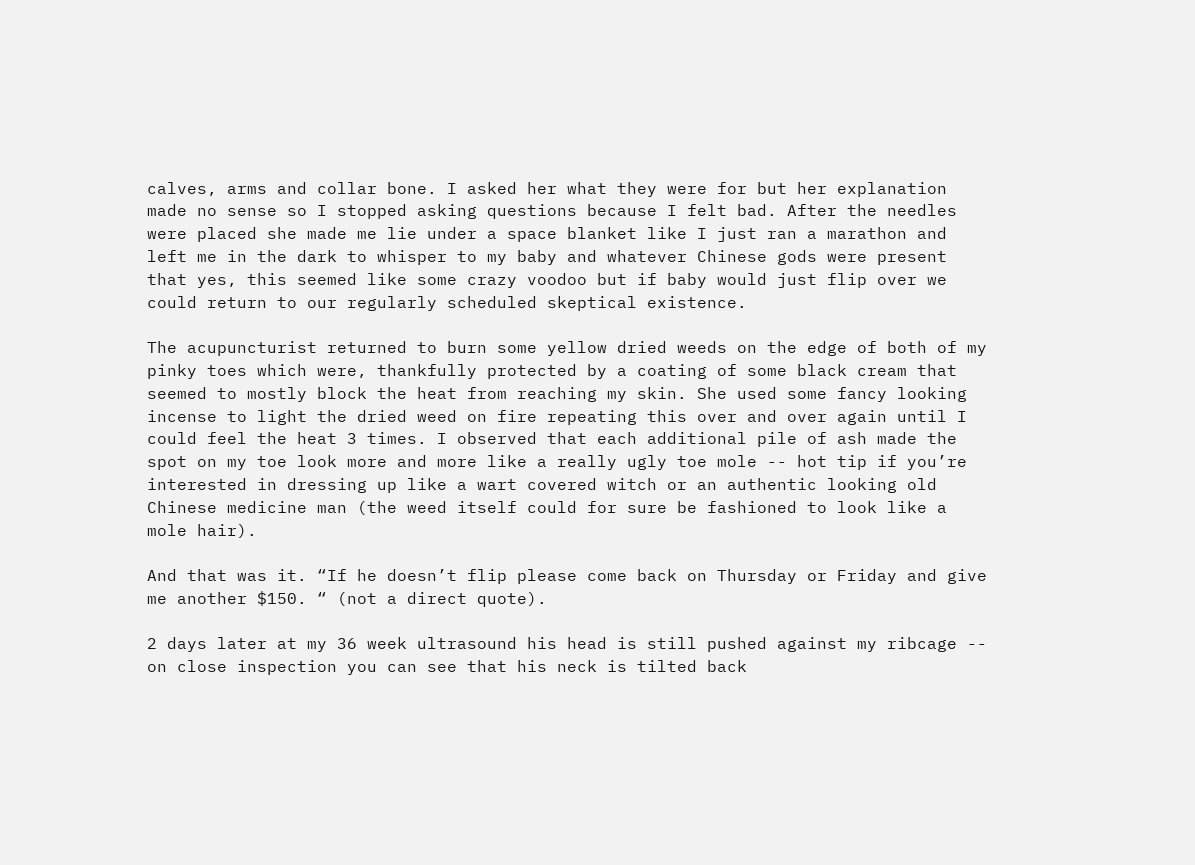calves, arms and collar bone. I asked her what they were for but her explanation made no sense so I stopped asking questions because I felt bad. After the needles were placed she made me lie under a space blanket like I just ran a marathon and left me in the dark to whisper to my baby and whatever Chinese gods were present that yes, this seemed like some crazy voodoo but if baby would just flip over we could return to our regularly scheduled skeptical existence.

The acupuncturist returned to burn some yellow dried weeds on the edge of both of my pinky toes which were, thankfully protected by a coating of some black cream that seemed to mostly block the heat from reaching my skin. She used some fancy looking incense to light the dried weed on fire repeating this over and over again until I could feel the heat 3 times. I observed that each additional pile of ash made the spot on my toe look more and more like a really ugly toe mole -- hot tip if you’re interested in dressing up like a wart covered witch or an authentic looking old Chinese medicine man (the weed itself could for sure be fashioned to look like a mole hair).

And that was it. “If he doesn’t flip please come back on Thursday or Friday and give me another $150. “ (not a direct quote).

2 days later at my 36 week ultrasound his head is still pushed against my ribcage -- on close inspection you can see that his neck is tilted back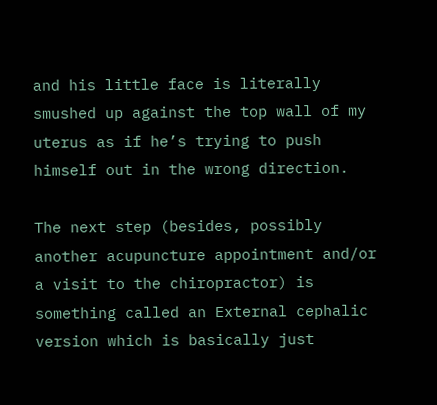and his little face is literally smushed up against the top wall of my uterus as if he’s trying to push himself out in the wrong direction.

The next step (besides, possibly another acupuncture appointment and/or a visit to the chiropractor) is something called an External cephalic version which is basically just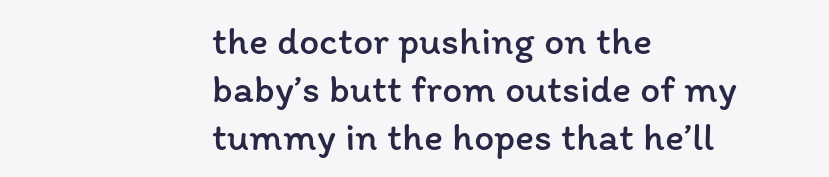the doctor pushing on the baby’s butt from outside of my tummy in the hopes that he’ll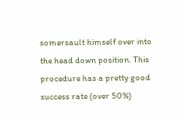somersault himself over into the head down position. This procedure has a pretty good success rate (over 50%)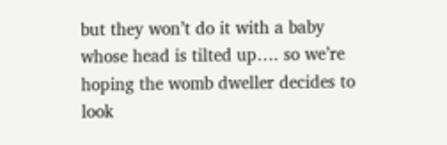but they won’t do it with a baby whose head is tilted up…. so we’re hoping the womb dweller decides to look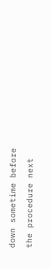down sometime before the procedure next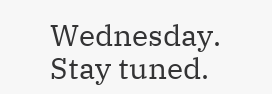Wednesday. Stay tuned.